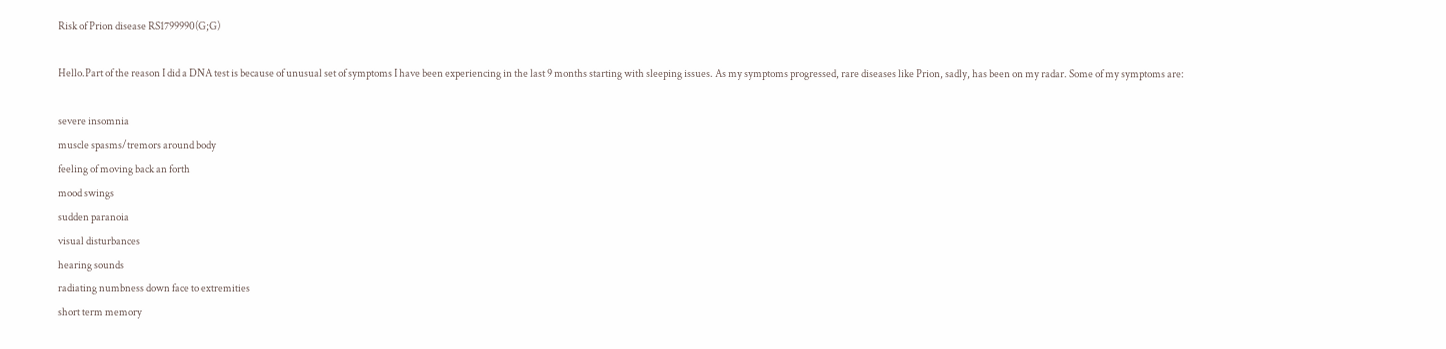Risk of Prion disease RS1799990(G;G)

Hello.Part of the reason I did a DNA test is because of unusual set of symptoms I have been experiencing in the last 9 months starting with sleeping issues. As my symptoms progressed, rare diseases like Prion, sadly, has been on my radar. Some of my symptoms are:

severe insomnia
muscle spasms/tremors around body
feeling of moving back an forth
mood swings
sudden paranoia
visual disturbances
hearing sounds
radiating numbness down face to extremities
short term memory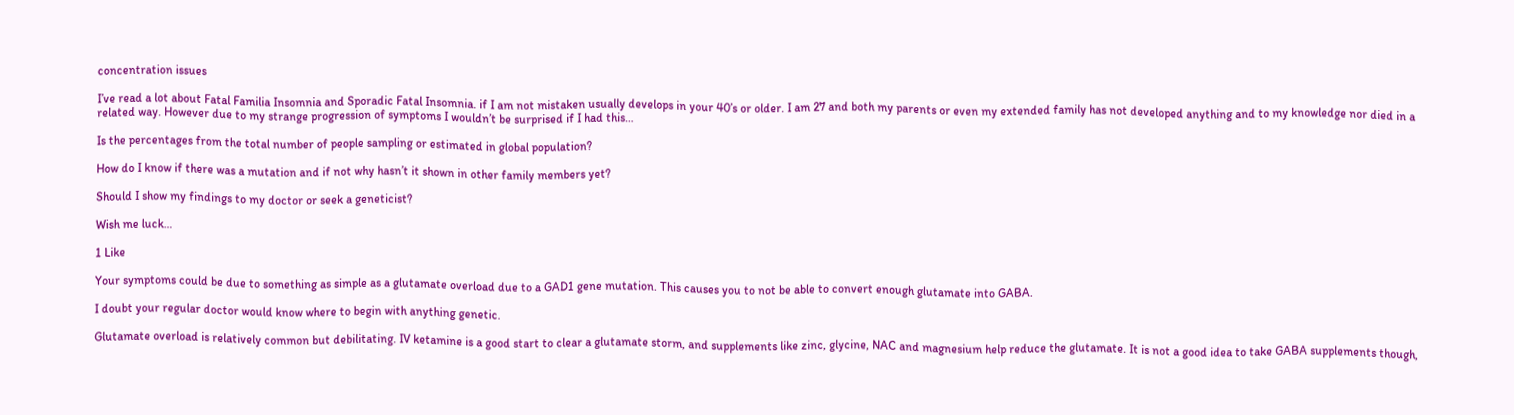concentration issues

I’ve read a lot about Fatal Familia Insomnia and Sporadic Fatal Insomnia. if I am not mistaken usually develops in your 40’s or older. I am 27 and both my parents or even my extended family has not developed anything and to my knowledge nor died in a related way. However due to my strange progression of symptoms I wouldn’t be surprised if I had this…

Is the percentages from the total number of people sampling or estimated in global population?

How do I know if there was a mutation and if not why hasn’t it shown in other family members yet?

Should I show my findings to my doctor or seek a geneticist?

Wish me luck…

1 Like

Your symptoms could be due to something as simple as a glutamate overload due to a GAD1 gene mutation. This causes you to not be able to convert enough glutamate into GABA.

I doubt your regular doctor would know where to begin with anything genetic.

Glutamate overload is relatively common but debilitating. IV ketamine is a good start to clear a glutamate storm, and supplements like zinc, glycine, NAC and magnesium help reduce the glutamate. It is not a good idea to take GABA supplements though,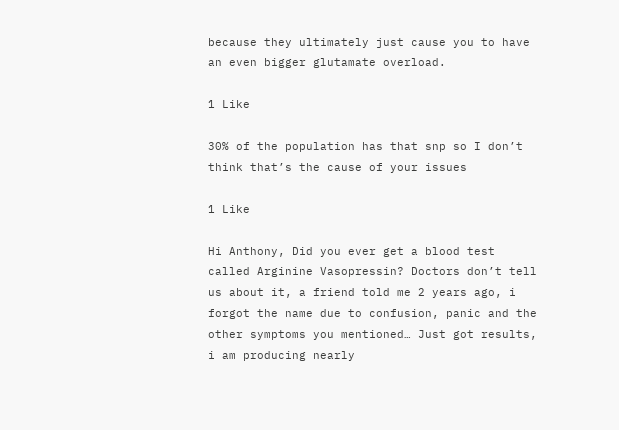because they ultimately just cause you to have an even bigger glutamate overload.

1 Like

30% of the population has that snp so I don’t think that’s the cause of your issues

1 Like

Hi Anthony, Did you ever get a blood test called Arginine Vasopressin? Doctors don’t tell us about it, a friend told me 2 years ago, i forgot the name due to confusion, panic and the other symptoms you mentioned… Just got results, i am producing nearly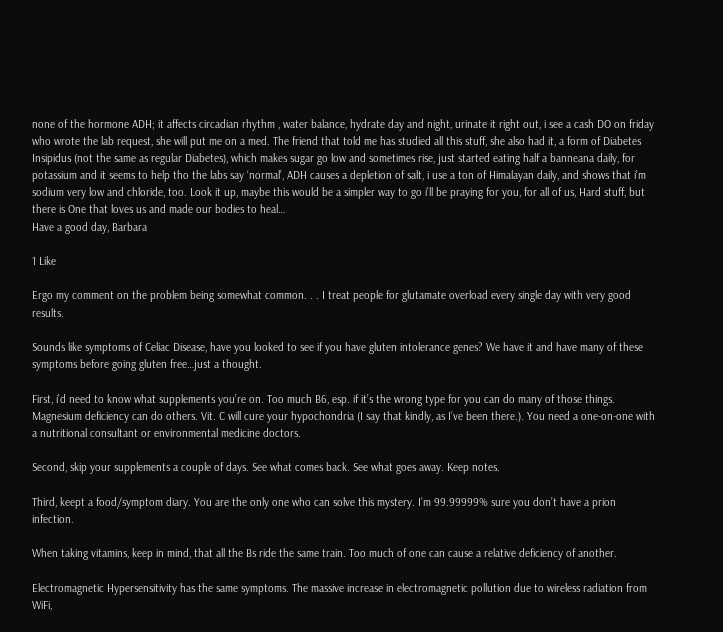none of the hormone ADH; it affects circadian rhythm , water balance, hydrate day and night, urinate it right out, i see a cash DO on friday who wrote the lab request, she will put me on a med. The friend that told me has studied all this stuff, she also had it, a form of Diabetes Insipidus (not the same as regular Diabetes), which makes sugar go low and sometimes rise, just started eating half a banneana daily, for potassium and it seems to help tho the labs say ‘normal’, ADH causes a depletion of salt, i use a ton of Himalayan daily, and shows that i’m sodium very low and chloride, too. Look it up, maybe this would be a simpler way to go i’ll be praying for you, for all of us, Hard stuff, but there is One that loves us and made our bodies to heal…
Have a good day, Barbara

1 Like

Ergo my comment on the problem being somewhat common. . . I treat people for glutamate overload every single day with very good results.

Sounds like symptoms of Celiac Disease, have you looked to see if you have gluten intolerance genes? We have it and have many of these symptoms before going gluten free…just a thought.

First, i’d need to know what supplements you’re on. Too much B6, esp. if it’s the wrong type for you can do many of those things. Magnesium deficiency can do others. Vit. C will cure your hypochondria (I say that kindly, as I’ve been there.). You need a one-on-one with a nutritional consultant or environmental medicine doctors.

Second, skip your supplements a couple of days. See what comes back. See what goes away. Keep notes.

Third, keept a food/symptom diary. You are the only one who can solve this mystery. I’m 99.99999% sure you don’t have a prion infection.

When taking vitamins, keep in mind, that all the Bs ride the same train. Too much of one can cause a relative deficiency of another.

Electromagnetic Hypersensitivity has the same symptoms. The massive increase in electromagnetic pollution due to wireless radiation from WiFi,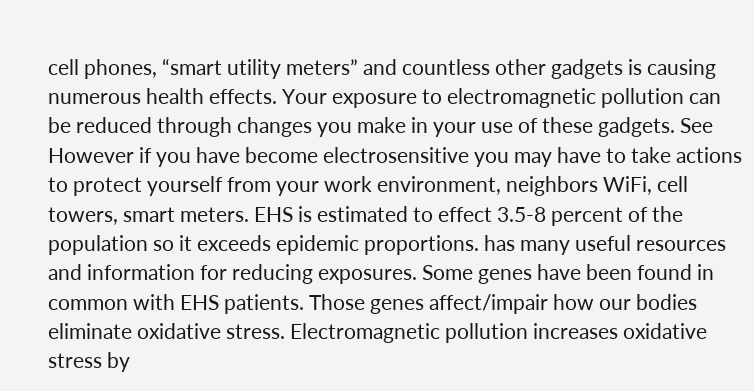cell phones, “smart utility meters” and countless other gadgets is causing numerous health effects. Your exposure to electromagnetic pollution can be reduced through changes you make in your use of these gadgets. See However if you have become electrosensitive you may have to take actions to protect yourself from your work environment, neighbors WiFi, cell towers, smart meters. EHS is estimated to effect 3.5-8 percent of the population so it exceeds epidemic proportions. has many useful resources and information for reducing exposures. Some genes have been found in common with EHS patients. Those genes affect/impair how our bodies eliminate oxidative stress. Electromagnetic pollution increases oxidative stress by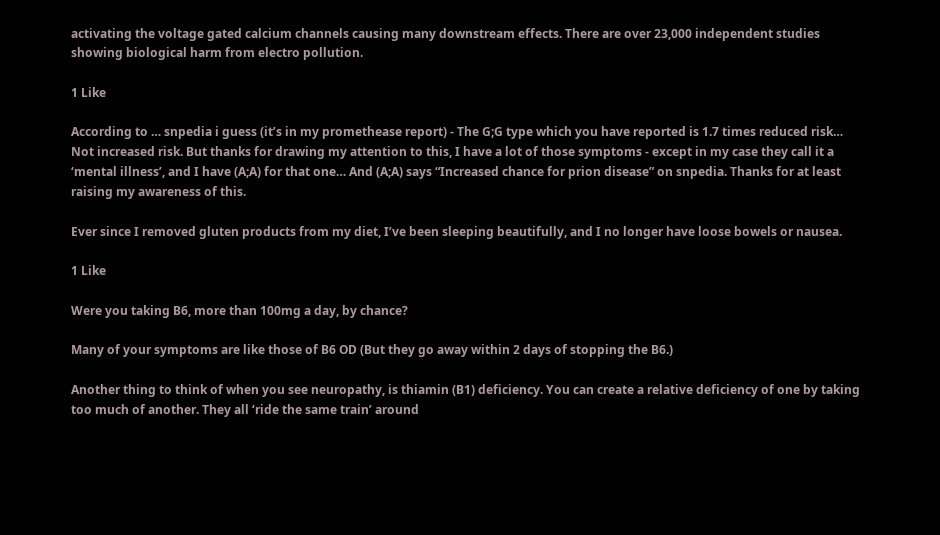activating the voltage gated calcium channels causing many downstream effects. There are over 23,000 independent studies showing biological harm from electro pollution.

1 Like

According to … snpedia i guess (it’s in my promethease report) - The G;G type which you have reported is 1.7 times reduced risk… Not increased risk. But thanks for drawing my attention to this, I have a lot of those symptoms - except in my case they call it a ‘mental illness’, and I have (A;A) for that one… And (A;A) says “Increased chance for prion disease” on snpedia. Thanks for at least raising my awareness of this.

Ever since I removed gluten products from my diet, I’ve been sleeping beautifully, and I no longer have loose bowels or nausea.

1 Like

Were you taking B6, more than 100mg a day, by chance?

Many of your symptoms are like those of B6 OD (But they go away within 2 days of stopping the B6.)

Another thing to think of when you see neuropathy, is thiamin (B1) deficiency. You can create a relative deficiency of one by taking too much of another. They all ‘ride the same train’ around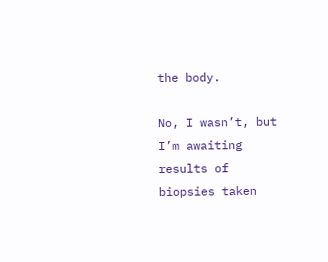the body.

No, I wasn’t, but I’m awaiting results of biopsies taken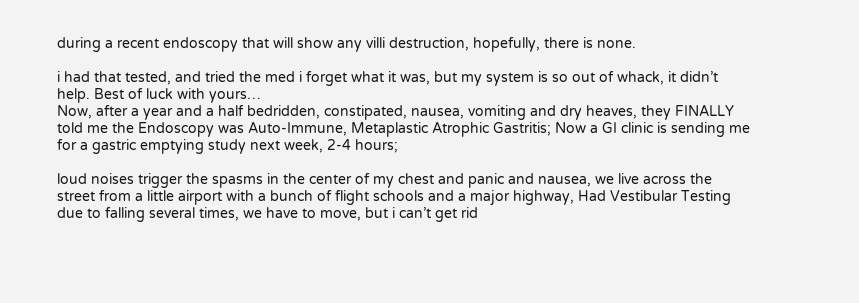during a recent endoscopy that will show any villi destruction, hopefully, there is none.

i had that tested, and tried the med i forget what it was, but my system is so out of whack, it didn’t help. Best of luck with yours…
Now, after a year and a half bedridden, constipated, nausea, vomiting and dry heaves, they FINALLY told me the Endoscopy was Auto-Immune, Metaplastic Atrophic Gastritis; Now a GI clinic is sending me for a gastric emptying study next week, 2-4 hours;

loud noises trigger the spasms in the center of my chest and panic and nausea, we live across the street from a little airport with a bunch of flight schools and a major highway, Had Vestibular Testing due to falling several times, we have to move, but i can’t get rid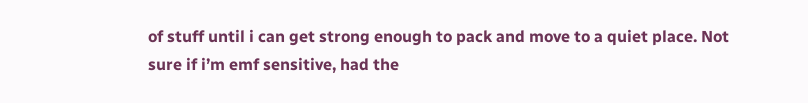of stuff until i can get strong enough to pack and move to a quiet place. Not sure if i’m emf sensitive, had the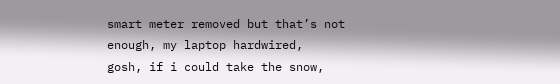smart meter removed but that’s not enough, my laptop hardwired,
gosh, if i could take the snow,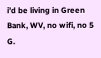i’d be living in Green Bank, WV, no wifi, no 5 G.